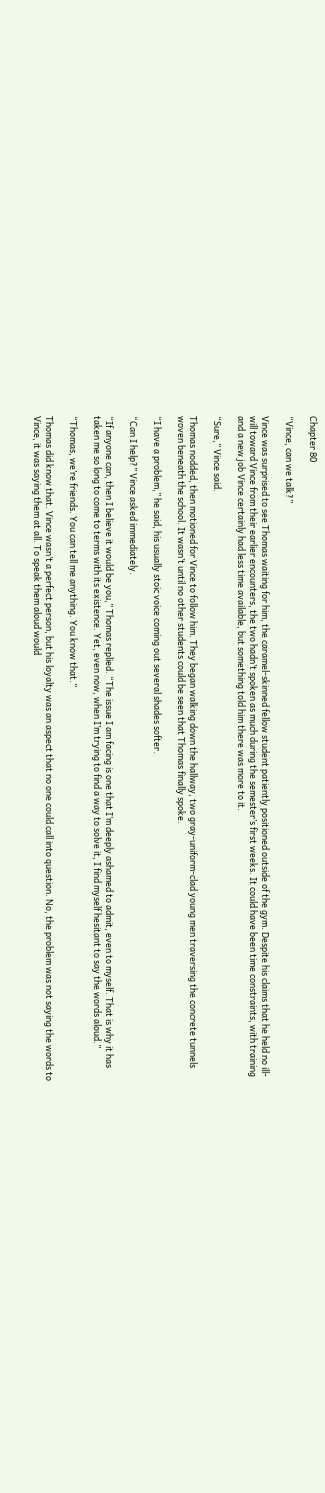Chapter 80

“Vince, can we talk?”

Vince was surprised to see Thomas waiting for him, the caramel-skinned fellow student patiently positioned outside of the gym. Despite his claims that he held no ill-will toward Vince from their earlier encounters, the two hadn’t spoken as much during the semester’s first weeks. It could have been time constraints, with training and a new job Vince certainly had less time available, but something told him there was more to it.

“Sure,” Vince said.

Thomas nodded, then motioned for Vince to follow him. They began walking down the hallway, two gray-uniform-clad young men traversing the concrete tunnels woven beneath the school. It wasn’t until no other students could be seen that Thomas finally spoke.

“I have a problem,” he said, his usually stoic voice coming out several shades softer.

“Can I help?” Vince asked immediately.

“If anyone can, then I believe it would be you,” Thomas replied. “The issue I am facing is one that I’m deeply ashamed to admit, even to myself. That is why it has taken me so long to come to terms with its existence. Yet, even now, when I’m trying to find a way to solve it, I find myself hesitant to say the words aloud.”

“Thomas, we’re friends. You can tell me anything. You know that.”

Thomas did know that. Vince wasn’t a perfect person, but his loyalty was an aspect that no one could call into question. No, the problem was not saying the words to Vince, it was saying them at all. To speak them aloud would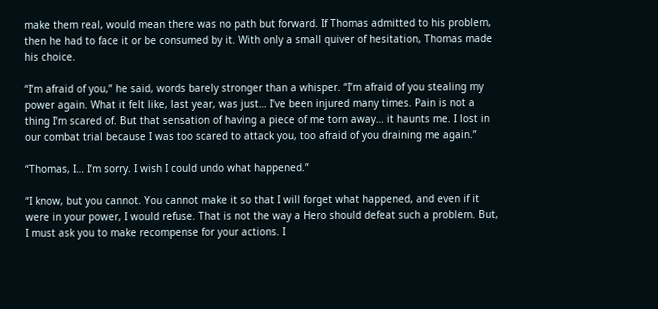make them real, would mean there was no path but forward. If Thomas admitted to his problem, then he had to face it or be consumed by it. With only a small quiver of hesitation, Thomas made his choice.

“I’m afraid of you,” he said, words barely stronger than a whisper. “I’m afraid of you stealing my power again. What it felt like, last year, was just… I’ve been injured many times. Pain is not a thing I’m scared of. But that sensation of having a piece of me torn away… it haunts me. I lost in our combat trial because I was too scared to attack you, too afraid of you draining me again.”

“Thomas, I… I’m sorry. I wish I could undo what happened.”

“I know, but you cannot. You cannot make it so that I will forget what happened, and even if it were in your power, I would refuse. That is not the way a Hero should defeat such a problem. But, I must ask you to make recompense for your actions. I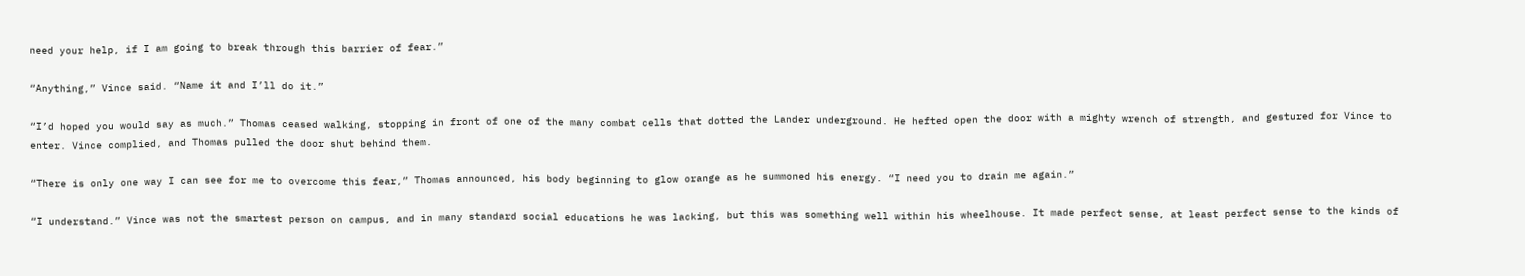need your help, if I am going to break through this barrier of fear.”

“Anything,” Vince said. “Name it and I’ll do it.”

“I’d hoped you would say as much.” Thomas ceased walking, stopping in front of one of the many combat cells that dotted the Lander underground. He hefted open the door with a mighty wrench of strength, and gestured for Vince to enter. Vince complied, and Thomas pulled the door shut behind them.

“There is only one way I can see for me to overcome this fear,” Thomas announced, his body beginning to glow orange as he summoned his energy. “I need you to drain me again.”

“I understand.” Vince was not the smartest person on campus, and in many standard social educations he was lacking, but this was something well within his wheelhouse. It made perfect sense, at least perfect sense to the kinds of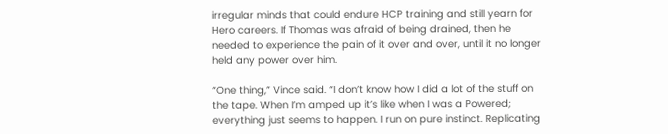irregular minds that could endure HCP training and still yearn for Hero careers. If Thomas was afraid of being drained, then he needed to experience the pain of it over and over, until it no longer held any power over him.

“One thing,” Vince said. “I don’t know how I did a lot of the stuff on the tape. When I’m amped up it’s like when I was a Powered; everything just seems to happen. I run on pure instinct. Replicating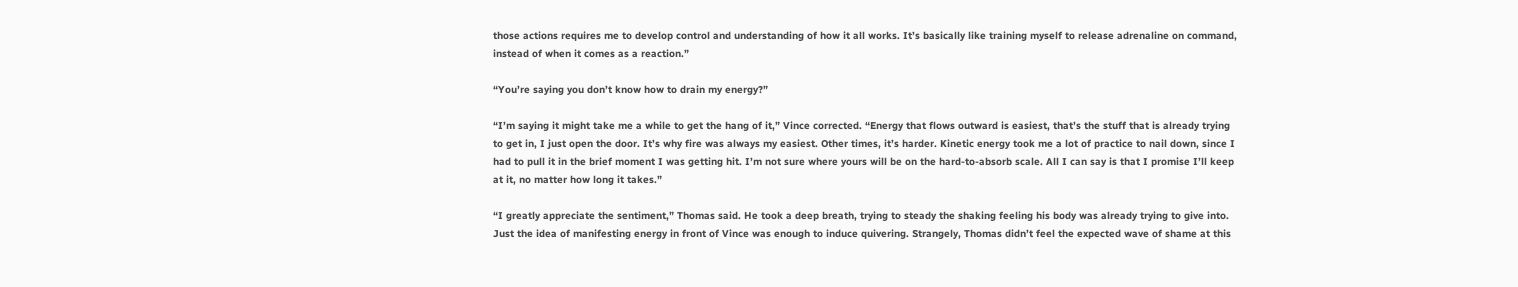those actions requires me to develop control and understanding of how it all works. It’s basically like training myself to release adrenaline on command, instead of when it comes as a reaction.”

“You’re saying you don’t know how to drain my energy?”

“I’m saying it might take me a while to get the hang of it,” Vince corrected. “Energy that flows outward is easiest, that’s the stuff that is already trying to get in, I just open the door. It’s why fire was always my easiest. Other times, it’s harder. Kinetic energy took me a lot of practice to nail down, since I had to pull it in the brief moment I was getting hit. I’m not sure where yours will be on the hard-to-absorb scale. All I can say is that I promise I’ll keep at it, no matter how long it takes.”

“I greatly appreciate the sentiment,” Thomas said. He took a deep breath, trying to steady the shaking feeling his body was already trying to give into. Just the idea of manifesting energy in front of Vince was enough to induce quivering. Strangely, Thomas didn’t feel the expected wave of shame at this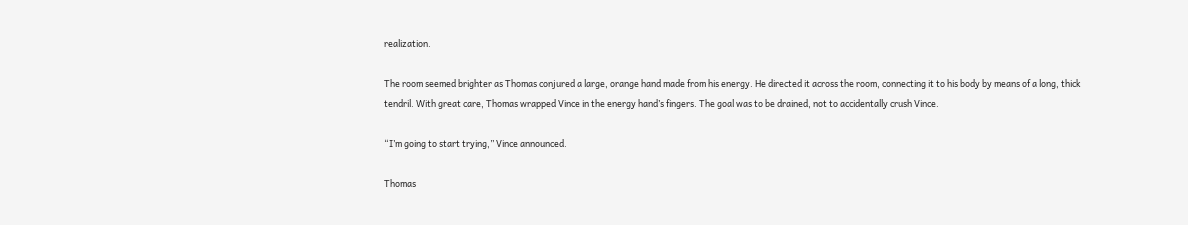realization.

The room seemed brighter as Thomas conjured a large, orange hand made from his energy. He directed it across the room, connecting it to his body by means of a long, thick tendril. With great care, Thomas wrapped Vince in the energy hand’s fingers. The goal was to be drained, not to accidentally crush Vince.

“I’m going to start trying,” Vince announced.

Thomas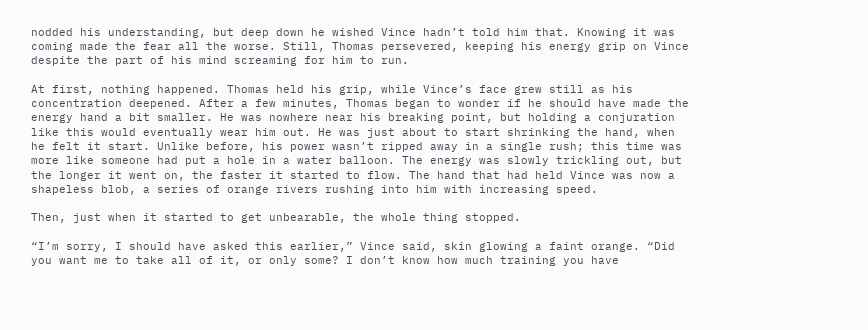nodded his understanding, but deep down he wished Vince hadn’t told him that. Knowing it was coming made the fear all the worse. Still, Thomas persevered, keeping his energy grip on Vince despite the part of his mind screaming for him to run.

At first, nothing happened. Thomas held his grip, while Vince’s face grew still as his concentration deepened. After a few minutes, Thomas began to wonder if he should have made the energy hand a bit smaller. He was nowhere near his breaking point, but holding a conjuration like this would eventually wear him out. He was just about to start shrinking the hand, when he felt it start. Unlike before, his power wasn’t ripped away in a single rush; this time was more like someone had put a hole in a water balloon. The energy was slowly trickling out, but the longer it went on, the faster it started to flow. The hand that had held Vince was now a shapeless blob, a series of orange rivers rushing into him with increasing speed.

Then, just when it started to get unbearable, the whole thing stopped.

“I’m sorry, I should have asked this earlier,” Vince said, skin glowing a faint orange. “Did you want me to take all of it, or only some? I don’t know how much training you have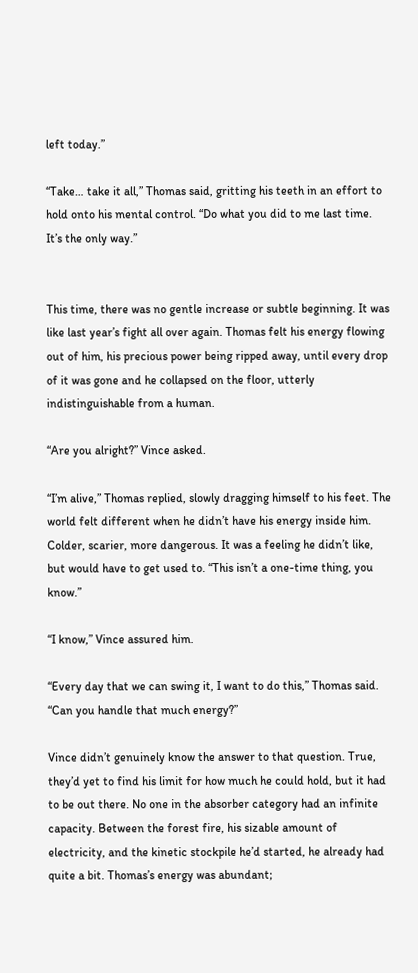left today.”

“Take… take it all,” Thomas said, gritting his teeth in an effort to hold onto his mental control. “Do what you did to me last time. It’s the only way.”


This time, there was no gentle increase or subtle beginning. It was like last year’s fight all over again. Thomas felt his energy flowing out of him, his precious power being ripped away, until every drop of it was gone and he collapsed on the floor, utterly indistinguishable from a human.

“Are you alright?” Vince asked.

“I’m alive,” Thomas replied, slowly dragging himself to his feet. The world felt different when he didn’t have his energy inside him. Colder, scarier, more dangerous. It was a feeling he didn’t like, but would have to get used to. “This isn’t a one-time thing, you know.”

“I know,” Vince assured him.

“Every day that we can swing it, I want to do this,” Thomas said. “Can you handle that much energy?”

Vince didn’t genuinely know the answer to that question. True, they’d yet to find his limit for how much he could hold, but it had to be out there. No one in the absorber category had an infinite capacity. Between the forest fire, his sizable amount of electricity, and the kinetic stockpile he’d started, he already had quite a bit. Thomas’s energy was abundant;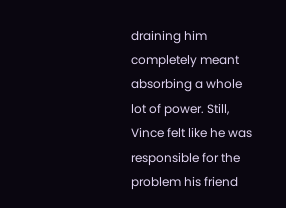draining him completely meant absorbing a whole lot of power. Still, Vince felt like he was responsible for the problem his friend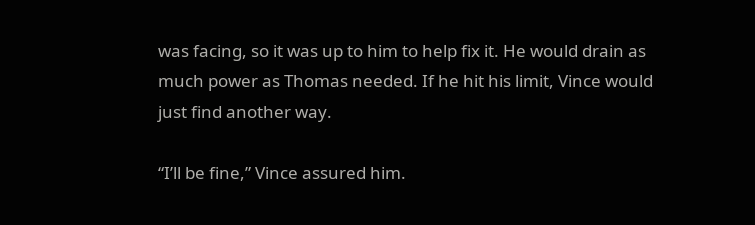was facing, so it was up to him to help fix it. He would drain as much power as Thomas needed. If he hit his limit, Vince would just find another way.

“I’ll be fine,” Vince assured him.